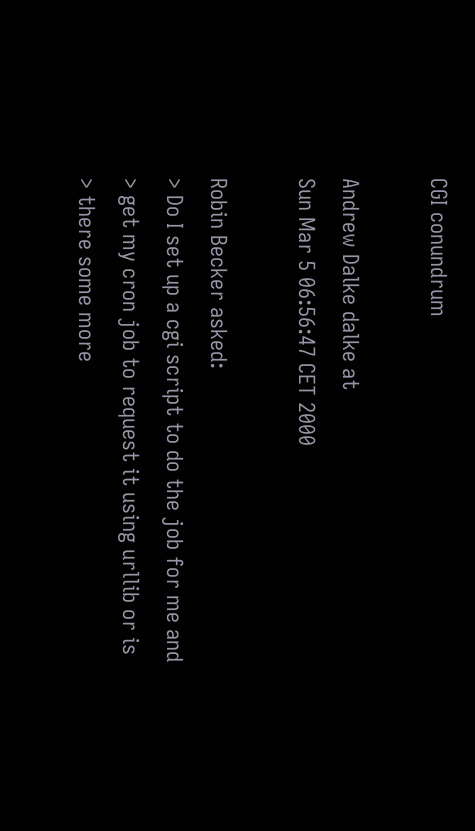CGI conundrum

Andrew Dalke dalke at
Sun Mar 5 06:56:47 CET 2000

Robin Becker asked:
> Do I set up a cgi script to do the job for me and
> get my cron job to request it using urllib or is
> there some more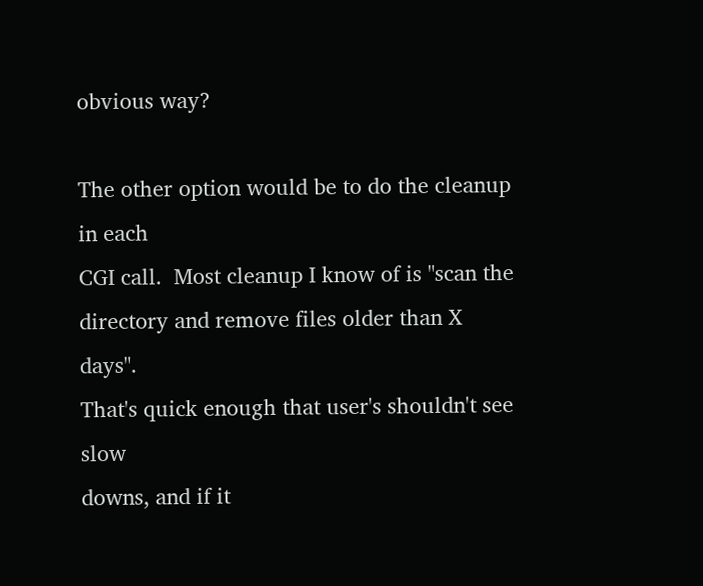obvious way?

The other option would be to do the cleanup in each
CGI call.  Most cleanup I know of is "scan the
directory and remove files older than X days".
That's quick enough that user's shouldn't see slow
downs, and if it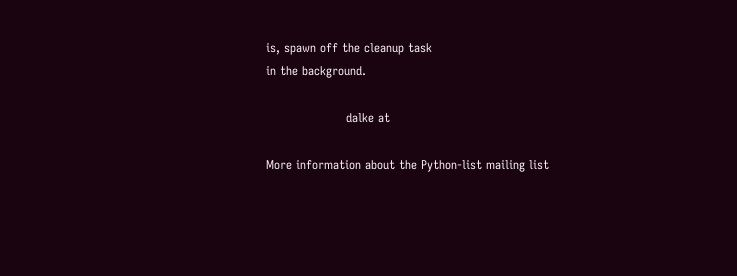is, spawn off the cleanup task
in the background.

                    dalke at

More information about the Python-list mailing list